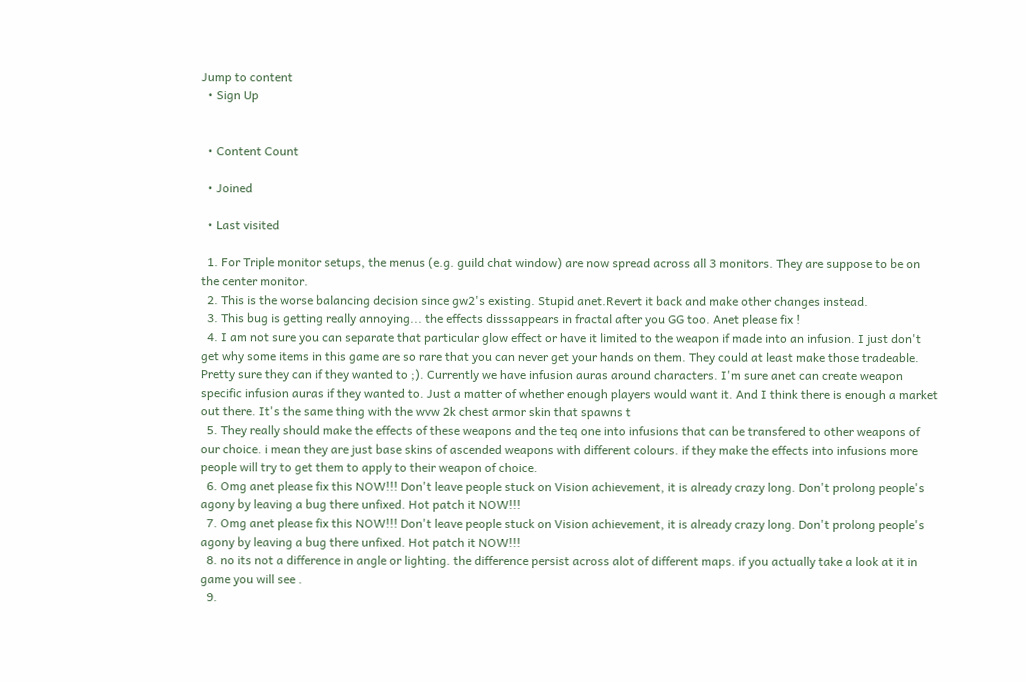Jump to content
  • Sign Up


  • Content Count

  • Joined

  • Last visited

  1. For Triple monitor setups, the menus (e.g. guild chat window) are now spread across all 3 monitors. They are suppose to be on the center monitor.
  2. This is the worse balancing decision since gw2's existing. Stupid anet.Revert it back and make other changes instead.
  3. This bug is getting really annoying... the effects disssappears in fractal after you GG too. Anet please fix !
  4. I am not sure you can separate that particular glow effect or have it limited to the weapon if made into an infusion. I just don't get why some items in this game are so rare that you can never get your hands on them. They could at least make those tradeable. Pretty sure they can if they wanted to ;). Currently we have infusion auras around characters. I'm sure anet can create weapon specific infusion auras if they wanted to. Just a matter of whether enough players would want it. And I think there is enough a market out there. It's the same thing with the wvw 2k chest armor skin that spawns t
  5. They really should make the effects of these weapons and the teq one into infusions that can be transfered to other weapons of our choice. i mean they are just base skins of ascended weapons with different colours. if they make the effects into infusions more people will try to get them to apply to their weapon of choice.
  6. Omg anet please fix this NOW!!! Don't leave people stuck on Vision achievement, it is already crazy long. Don't prolong people's agony by leaving a bug there unfixed. Hot patch it NOW!!!
  7. Omg anet please fix this NOW!!! Don't leave people stuck on Vision achievement, it is already crazy long. Don't prolong people's agony by leaving a bug there unfixed. Hot patch it NOW!!!
  8. no its not a difference in angle or lighting. the difference persist across alot of different maps. if you actually take a look at it in game you will see .
  9.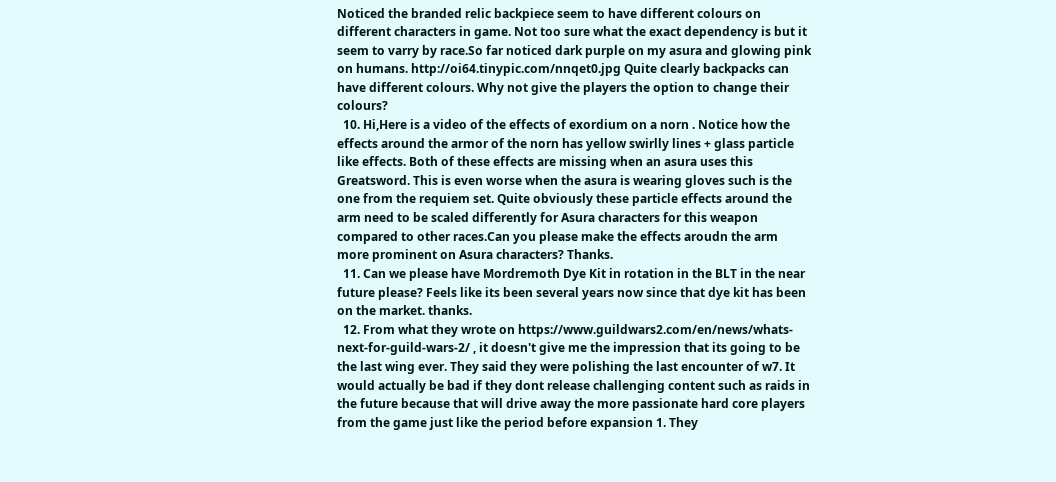Noticed the branded relic backpiece seem to have different colours on different characters in game. Not too sure what the exact dependency is but it seem to varry by race.So far noticed dark purple on my asura and glowing pink on humans. http://oi64.tinypic.com/nnqet0.jpg Quite clearly backpacks can have different colours. Why not give the players the option to change their colours?
  10. Hi,Here is a video of the effects of exordium on a norn . Notice how the effects around the armor of the norn has yellow swirlly lines + glass particle like effects. Both of these effects are missing when an asura uses this Greatsword. This is even worse when the asura is wearing gloves such is the one from the requiem set. Quite obviously these particle effects around the arm need to be scaled differently for Asura characters for this weapon compared to other races.Can you please make the effects aroudn the arm more prominent on Asura characters? Thanks.
  11. Can we please have Mordremoth Dye Kit in rotation in the BLT in the near future please? Feels like its been several years now since that dye kit has been on the market. thanks.
  12. From what they wrote on https://www.guildwars2.com/en/news/whats-next-for-guild-wars-2/ , it doesn't give me the impression that its going to be the last wing ever. They said they were polishing the last encounter of w7. It would actually be bad if they dont release challenging content such as raids in the future because that will drive away the more passionate hard core players from the game just like the period before expansion 1. They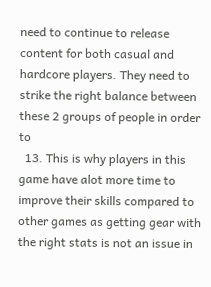need to continue to release content for both casual and hardcore players. They need to strike the right balance between these 2 groups of people in order to
  13. This is why players in this game have alot more time to improve their skills compared to other games as getting gear with the right stats is not an issue in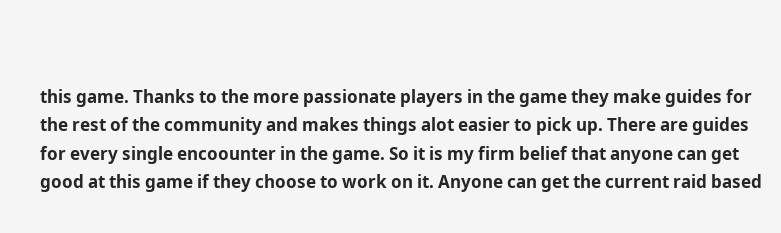this game. Thanks to the more passionate players in the game they make guides for the rest of the community and makes things alot easier to pick up. There are guides for every single encoounter in the game. So it is my firm belief that anyone can get good at this game if they choose to work on it. Anyone can get the current raid based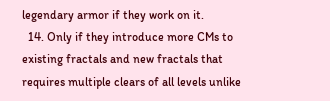legendary armor if they work on it.
  14. Only if they introduce more CMs to existing fractals and new fractals that requires multiple clears of all levels unlike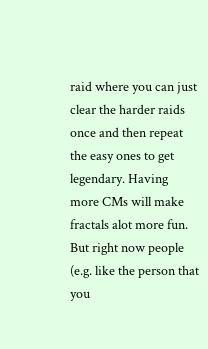raid where you can just clear the harder raids once and then repeat the easy ones to get legendary. Having more CMs will make fractals alot more fun. But right now people (e.g. like the person that you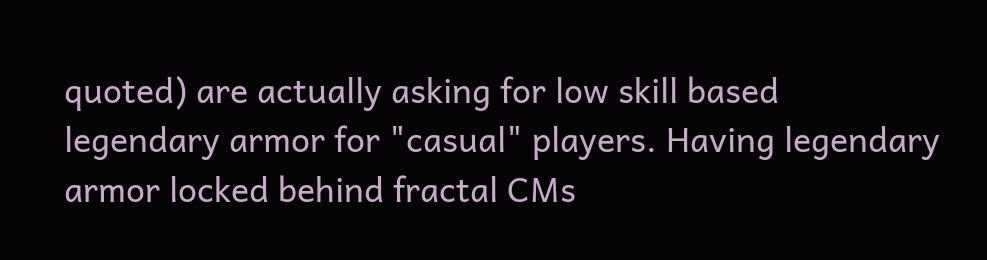quoted) are actually asking for low skill based legendary armor for "casual" players. Having legendary armor locked behind fractal CMs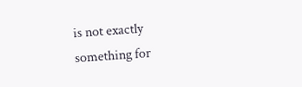is not exactly something for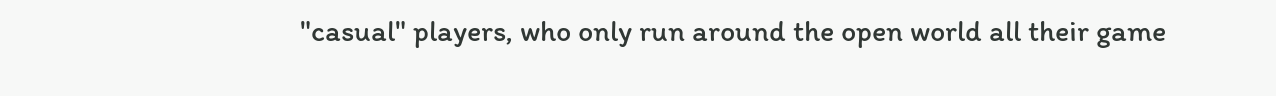"casual" players, who only run around the open world all their game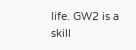life. GW2 is a skill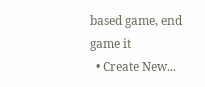based game, end game it
  • Create New...